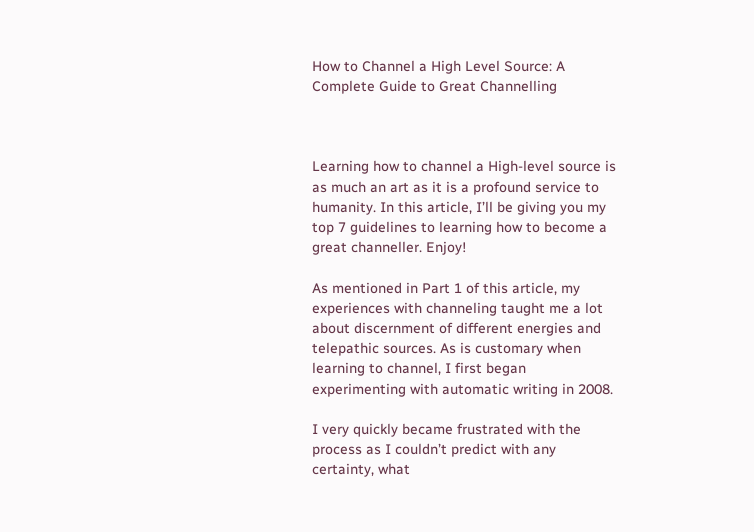How to Channel a High Level Source: A Complete Guide to Great Channelling



Learning how to channel a High-level source is as much an art as it is a profound service to humanity. In this article, I’ll be giving you my top 7 guidelines to learning how to become a great channeller. Enjoy!

As mentioned in Part 1 of this article, my experiences with channeling taught me a lot about discernment of different energies and telepathic sources. As is customary when learning to channel, I first began experimenting with automatic writing in 2008.

I very quickly became frustrated with the process as I couldn’t predict with any certainty, what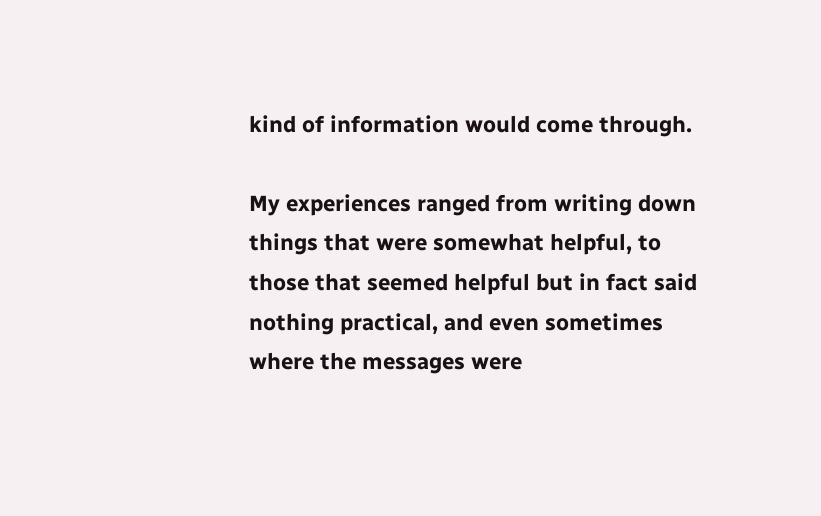kind of information would come through.

My experiences ranged from writing down things that were somewhat helpful, to those that seemed helpful but in fact said nothing practical, and even sometimes where the messages were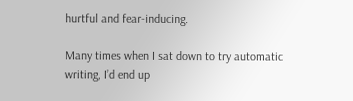hurtful and fear-inducing.

Many times when I sat down to try automatic writing, I’d end up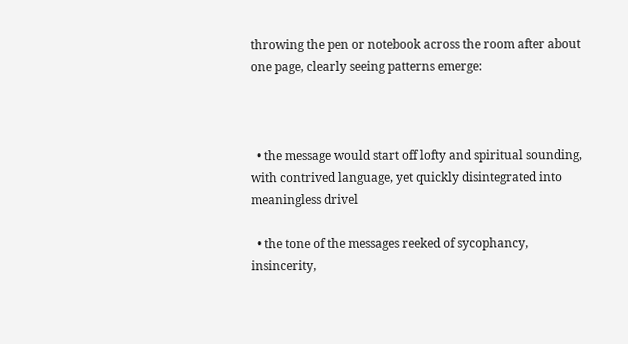throwing the pen or notebook across the room after about one page, clearly seeing patterns emerge:



  • the message would start off lofty and spiritual sounding, with contrived language, yet quickly disintegrated into meaningless drivel

  • the tone of the messages reeked of sycophancy, insincerity,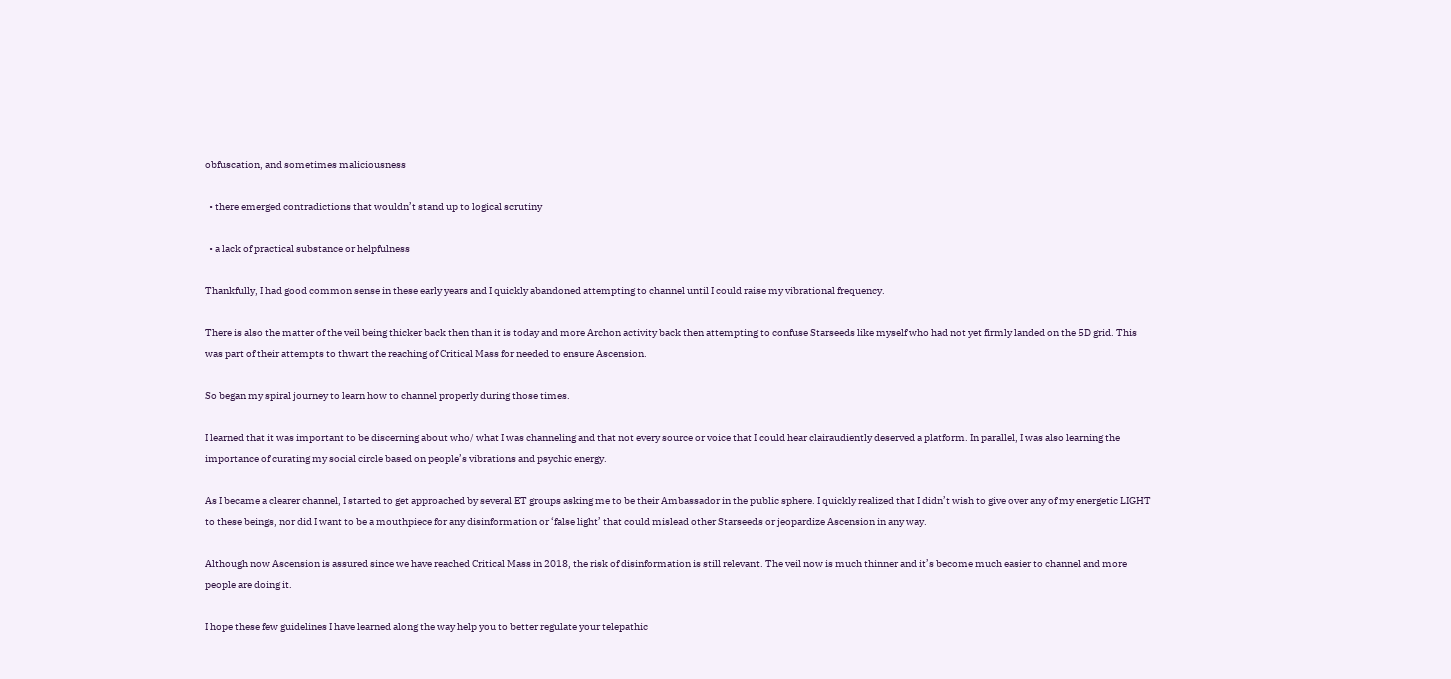obfuscation, and sometimes maliciousness

  • there emerged contradictions that wouldn’t stand up to logical scrutiny

  • a lack of practical substance or helpfulness

Thankfully, I had good common sense in these early years and I quickly abandoned attempting to channel until I could raise my vibrational frequency.

There is also the matter of the veil being thicker back then than it is today and more Archon activity back then attempting to confuse Starseeds like myself who had not yet firmly landed on the 5D grid. This was part of their attempts to thwart the reaching of Critical Mass for needed to ensure Ascension.

So began my spiral journey to learn how to channel properly during those times.

I learned that it was important to be discerning about who/ what I was channeling and that not every source or voice that I could hear clairaudiently deserved a platform. In parallel, I was also learning the importance of curating my social circle based on people’s vibrations and psychic energy.

As I became a clearer channel, I started to get approached by several ET groups asking me to be their Ambassador in the public sphere. I quickly realized that I didn’t wish to give over any of my energetic LIGHT to these beings, nor did I want to be a mouthpiece for any disinformation or ‘false light’ that could mislead other Starseeds or jeopardize Ascension in any way.

Although now Ascension is assured since we have reached Critical Mass in 2018, the risk of disinformation is still relevant. The veil now is much thinner and it’s become much easier to channel and more people are doing it.

I hope these few guidelines I have learned along the way help you to better regulate your telepathic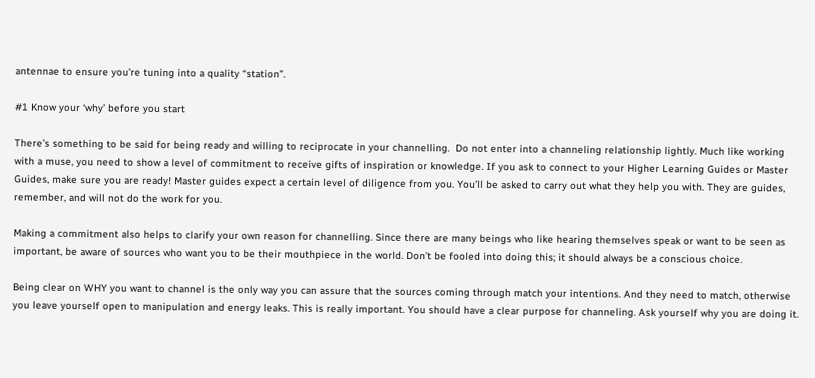antennae to ensure you’re tuning into a quality “station”.

#1 Know your ‘why’ before you start

There’s something to be said for being ready and willing to reciprocate in your channelling.  Do not enter into a channeling relationship lightly. Much like working with a muse, you need to show a level of commitment to receive gifts of inspiration or knowledge. If you ask to connect to your Higher Learning Guides or Master Guides, make sure you are ready! Master guides expect a certain level of diligence from you. You’ll be asked to carry out what they help you with. They are guides, remember, and will not do the work for you.

Making a commitment also helps to clarify your own reason for channelling. Since there are many beings who like hearing themselves speak or want to be seen as important, be aware of sources who want you to be their mouthpiece in the world. Don’t be fooled into doing this; it should always be a conscious choice.

Being clear on WHY you want to channel is the only way you can assure that the sources coming through match your intentions. And they need to match, otherwise you leave yourself open to manipulation and energy leaks. This is really important. You should have a clear purpose for channeling. Ask yourself why you are doing it.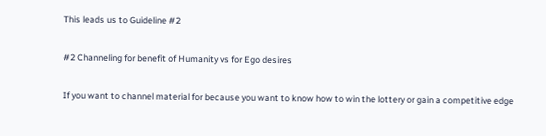This leads us to Guideline #2

#2 Channeling for benefit of Humanity vs for Ego desires

If you want to channel material for because you want to know how to win the lottery or gain a competitive edge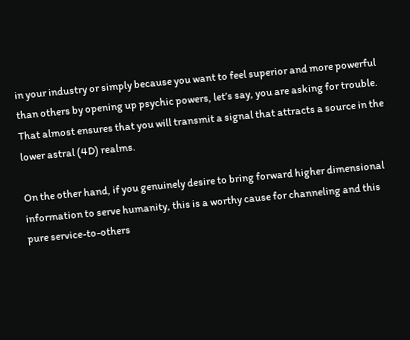in your industry or simply because you want to feel superior and more powerful than others by opening up psychic powers, let’s say, you are asking for trouble. That almost ensures that you will transmit a signal that attracts a source in the lower astral (4D) realms.

On the other hand, if you genuinely desire to bring forward higher dimensional information to serve humanity, this is a worthy cause for channeling and this pure service-to-others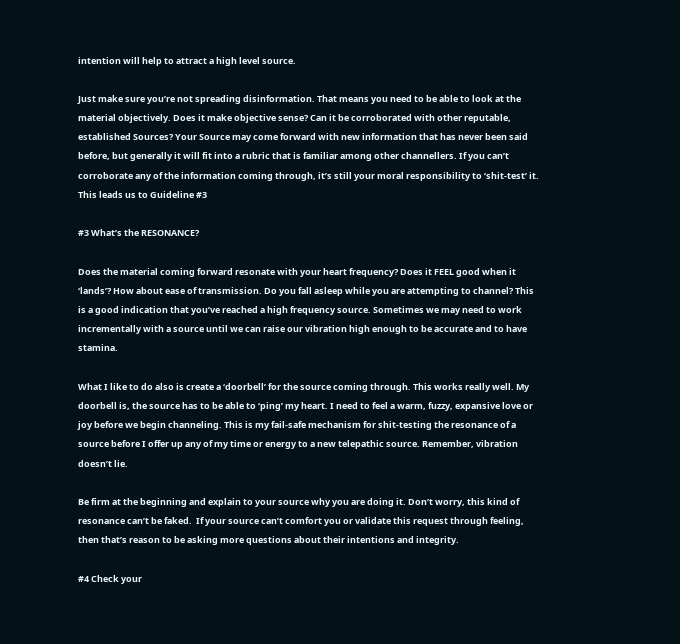intention will help to attract a high level source.

Just make sure you’re not spreading disinformation. That means you need to be able to look at the material objectively. Does it make objective sense? Can it be corroborated with other reputable, established Sources? Your Source may come forward with new information that has never been said before, but generally it will fit into a rubric that is familiar among other channellers. If you can’t corroborate any of the information coming through, it’s still your moral responsibility to ‘shit-test’ it. This leads us to Guideline #3

#3 What’s the RESONANCE?

Does the material coming forward resonate with your heart frequency? Does it FEEL good when it ‘lands’? How about ease of transmission. Do you fall asleep while you are attempting to channel? This is a good indication that you’ve reached a high frequency source. Sometimes we may need to work incrementally with a source until we can raise our vibration high enough to be accurate and to have stamina.

What I like to do also is create a ‘doorbell’ for the source coming through. This works really well. My doorbell is, the source has to be able to ‘ping’ my heart. I need to feel a warm, fuzzy, expansive love or joy before we begin channeling. This is my fail-safe mechanism for shit-testing the resonance of a source before I offer up any of my time or energy to a new telepathic source. Remember, vibration doesn’t lie.

Be firm at the beginning and explain to your source why you are doing it. Don’t worry, this kind of resonance can’t be faked.  If your source can’t comfort you or validate this request through feeling, then that’s reason to be asking more questions about their intentions and integrity.

#4 Check your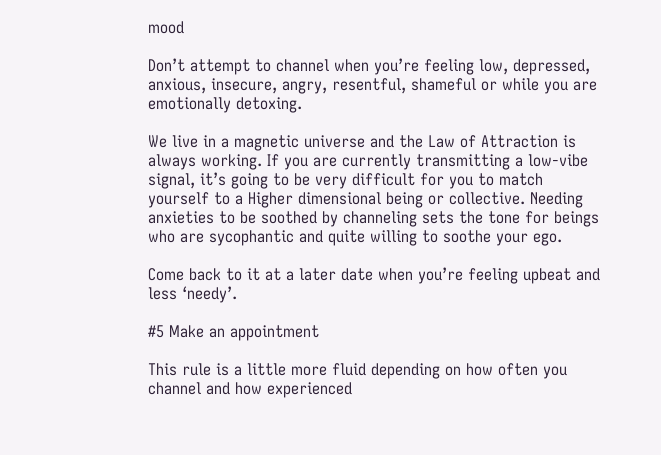mood

Don’t attempt to channel when you’re feeling low, depressed, anxious, insecure, angry, resentful, shameful or while you are emotionally detoxing.

We live in a magnetic universe and the Law of Attraction is always working. If you are currently transmitting a low-vibe signal, it’s going to be very difficult for you to match yourself to a Higher dimensional being or collective. Needing anxieties to be soothed by channeling sets the tone for beings who are sycophantic and quite willing to soothe your ego.

Come back to it at a later date when you’re feeling upbeat and less ‘needy’.

#5 Make an appointment

This rule is a little more fluid depending on how often you channel and how experienced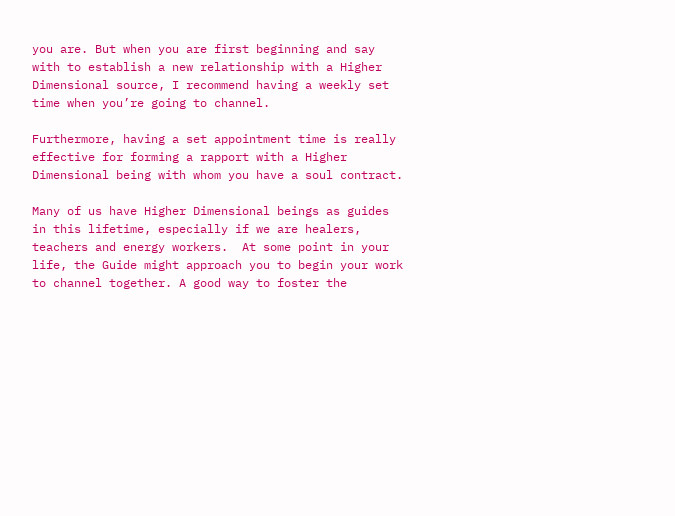you are. But when you are first beginning and say with to establish a new relationship with a Higher Dimensional source, I recommend having a weekly set time when you’re going to channel.

Furthermore, having a set appointment time is really effective for forming a rapport with a Higher Dimensional being with whom you have a soul contract.

Many of us have Higher Dimensional beings as guides in this lifetime, especially if we are healers, teachers and energy workers.  At some point in your life, the Guide might approach you to begin your work to channel together. A good way to foster the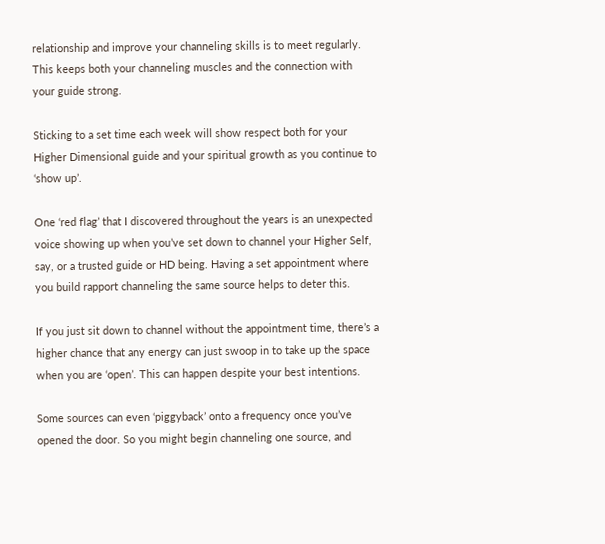relationship and improve your channeling skills is to meet regularly. This keeps both your channeling muscles and the connection with your guide strong.

Sticking to a set time each week will show respect both for your Higher Dimensional guide and your spiritual growth as you continue to ‘show up’.

One ‘red flag’ that I discovered throughout the years is an unexpected voice showing up when you’ve set down to channel your Higher Self, say, or a trusted guide or HD being. Having a set appointment where you build rapport channeling the same source helps to deter this.

If you just sit down to channel without the appointment time, there’s a higher chance that any energy can just swoop in to take up the space when you are ‘open’. This can happen despite your best intentions.

Some sources can even ‘piggyback’ onto a frequency once you’ve opened the door. So you might begin channeling one source, and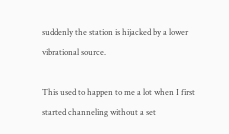suddenly the station is hijacked by a lower vibrational source.

This used to happen to me a lot when I first started channeling without a set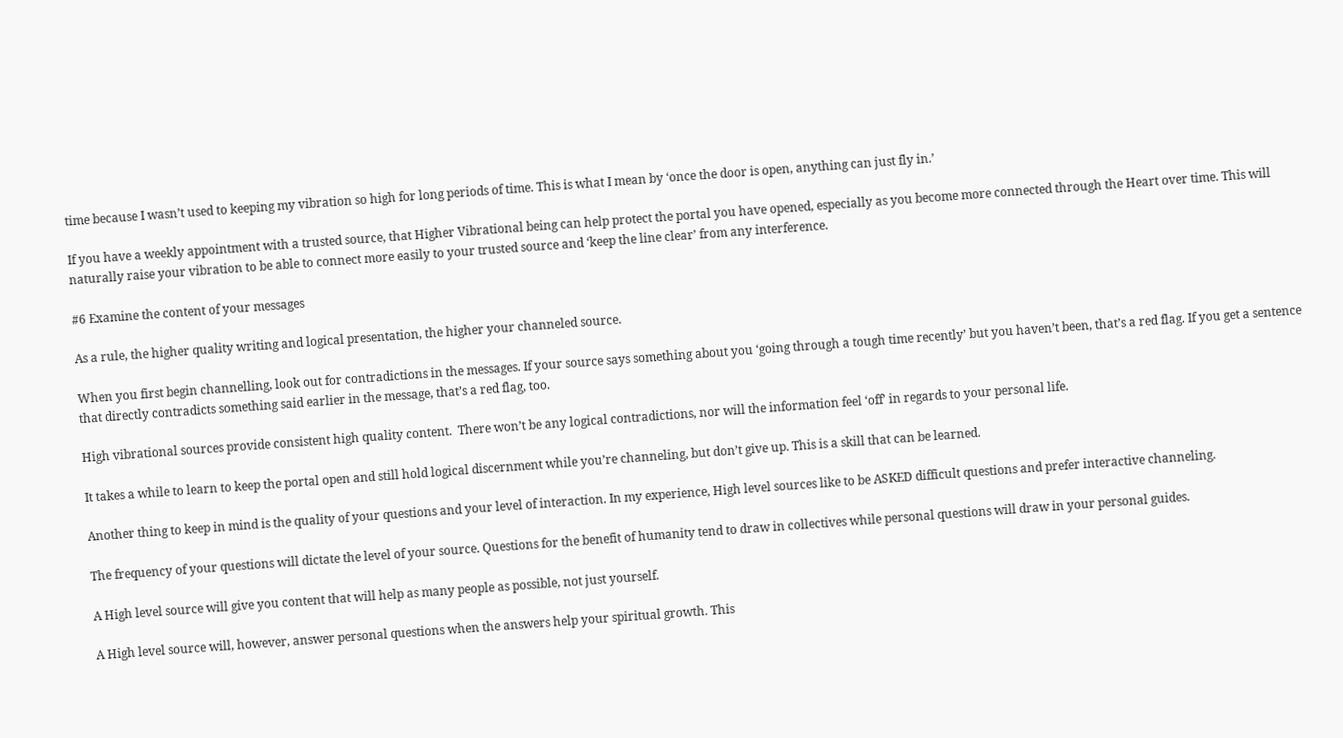time because I wasn’t used to keeping my vibration so high for long periods of time. This is what I mean by ‘once the door is open, anything can just fly in.’

If you have a weekly appointment with a trusted source, that Higher Vibrational being can help protect the portal you have opened, especially as you become more connected through the Heart over time. This will naturally raise your vibration to be able to connect more easily to your trusted source and ‘keep the line clear’ from any interference.

#6 Examine the content of your messages

As a rule, the higher quality writing and logical presentation, the higher your channeled source.

When you first begin channelling, look out for contradictions in the messages. If your source says something about you ‘going through a tough time recently’ but you haven’t been, that’s a red flag. If you get a sentence that directly contradicts something said earlier in the message, that’s a red flag, too.

High vibrational sources provide consistent high quality content.  There won’t be any logical contradictions, nor will the information feel ‘off’ in regards to your personal life.

It takes a while to learn to keep the portal open and still hold logical discernment while you’re channeling, but don’t give up. This is a skill that can be learned.

Another thing to keep in mind is the quality of your questions and your level of interaction. In my experience, High level sources like to be ASKED difficult questions and prefer interactive channeling.

The frequency of your questions will dictate the level of your source. Questions for the benefit of humanity tend to draw in collectives while personal questions will draw in your personal guides.

A High level source will give you content that will help as many people as possible, not just yourself.

A High level source will, however, answer personal questions when the answers help your spiritual growth. This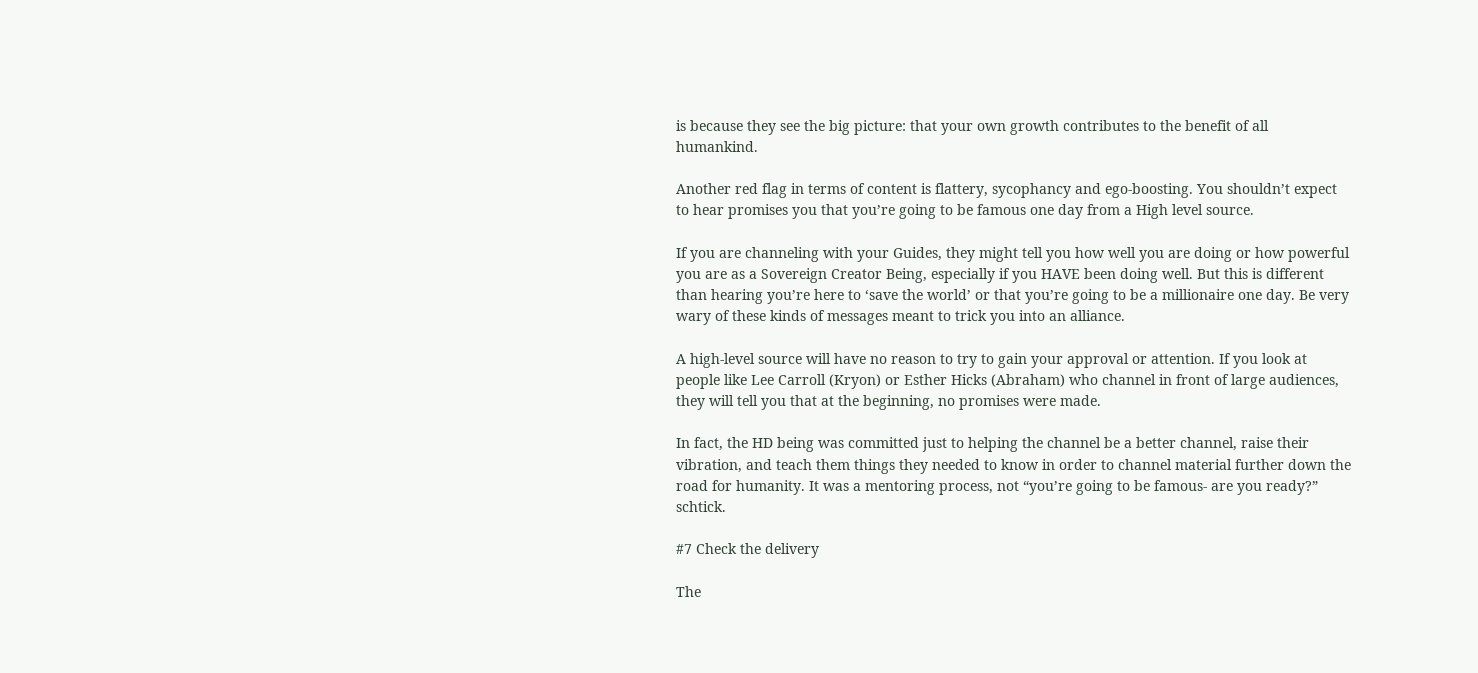is because they see the big picture: that your own growth contributes to the benefit of all humankind.

Another red flag in terms of content is flattery, sycophancy and ego-boosting. You shouldn’t expect to hear promises you that you’re going to be famous one day from a High level source.

If you are channeling with your Guides, they might tell you how well you are doing or how powerful you are as a Sovereign Creator Being, especially if you HAVE been doing well. But this is different than hearing you’re here to ‘save the world’ or that you’re going to be a millionaire one day. Be very wary of these kinds of messages meant to trick you into an alliance.

A high-level source will have no reason to try to gain your approval or attention. If you look at people like Lee Carroll (Kryon) or Esther Hicks (Abraham) who channel in front of large audiences, they will tell you that at the beginning, no promises were made.

In fact, the HD being was committed just to helping the channel be a better channel, raise their vibration, and teach them things they needed to know in order to channel material further down the road for humanity. It was a mentoring process, not “you’re going to be famous- are you ready?” schtick.

#7 Check the delivery

The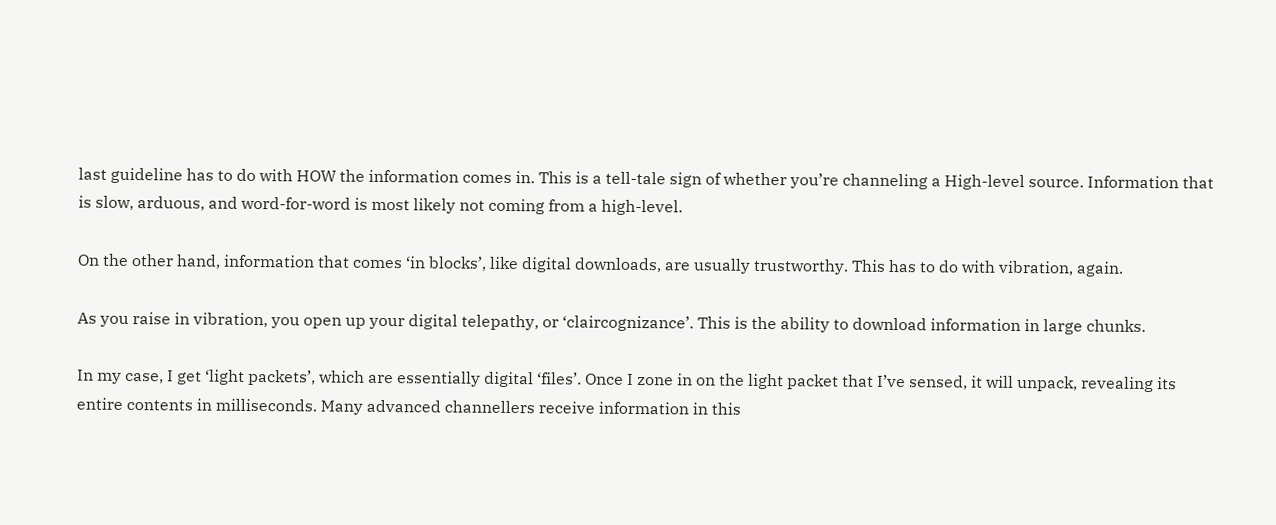last guideline has to do with HOW the information comes in. This is a tell-tale sign of whether you’re channeling a High-level source. Information that is slow, arduous, and word-for-word is most likely not coming from a high-level.

On the other hand, information that comes ‘in blocks’, like digital downloads, are usually trustworthy. This has to do with vibration, again.

As you raise in vibration, you open up your digital telepathy, or ‘claircognizance’. This is the ability to download information in large chunks.

In my case, I get ‘light packets’, which are essentially digital ‘files’. Once I zone in on the light packet that I’ve sensed, it will unpack, revealing its entire contents in milliseconds. Many advanced channellers receive information in this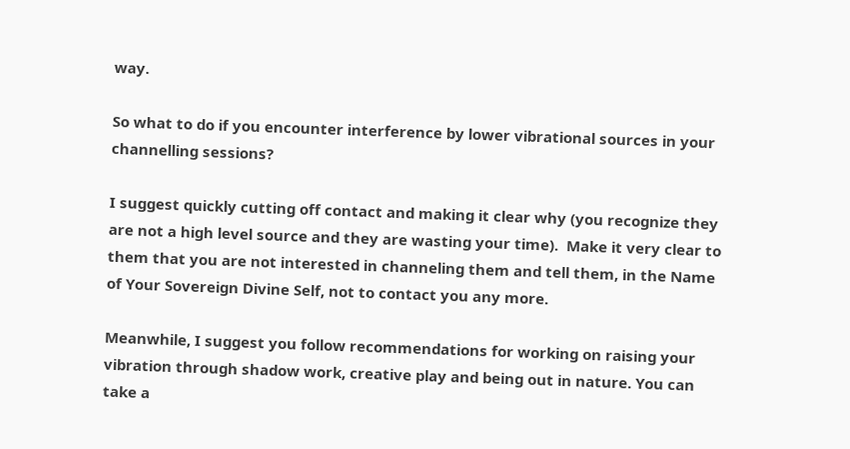way.

So what to do if you encounter interference by lower vibrational sources in your channelling sessions?

I suggest quickly cutting off contact and making it clear why (you recognize they are not a high level source and they are wasting your time).  Make it very clear to them that you are not interested in channeling them and tell them, in the Name of Your Sovereign Divine Self, not to contact you any more.

Meanwhile, I suggest you follow recommendations for working on raising your vibration through shadow work, creative play and being out in nature. You can take a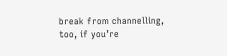break from channelling, too, if you’re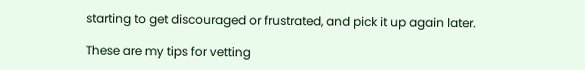starting to get discouraged or frustrated, and pick it up again later.

These are my tips for vetting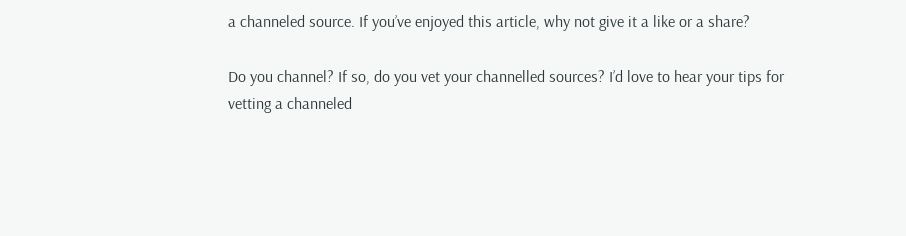a channeled source. If you’ve enjoyed this article, why not give it a like or a share?

Do you channel? If so, do you vet your channelled sources? I’d love to hear your tips for vetting a channeled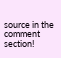source in the comment section!